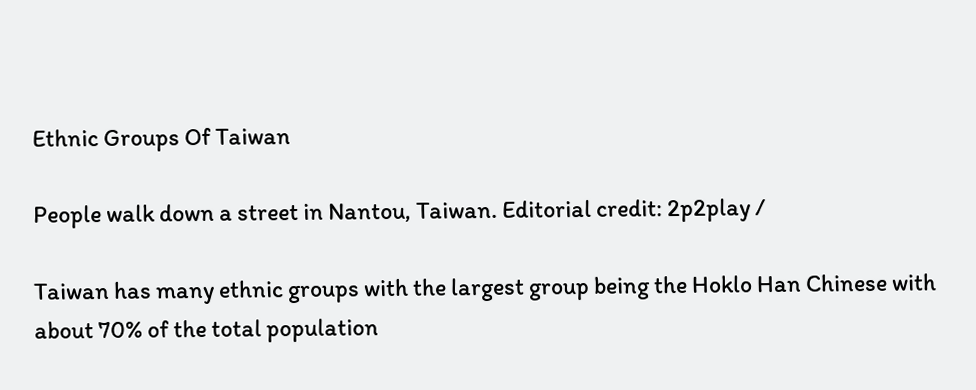Ethnic Groups Of Taiwan

People walk down a street in Nantou, Taiwan. Editorial credit: 2p2play /

Taiwan has many ethnic groups with the largest group being the Hoklo Han Chinese with about 70% of the total population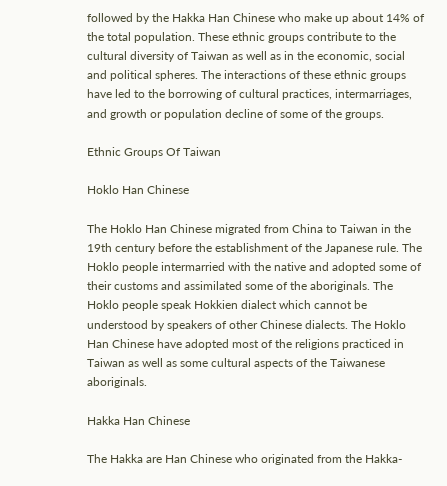followed by the Hakka Han Chinese who make up about 14% of the total population. These ethnic groups contribute to the cultural diversity of Taiwan as well as in the economic, social and political spheres. The interactions of these ethnic groups have led to the borrowing of cultural practices, intermarriages, and growth or population decline of some of the groups.

Ethnic Groups Of Taiwan

Hoklo Han Chinese

The Hoklo Han Chinese migrated from China to Taiwan in the 19th century before the establishment of the Japanese rule. The Hoklo people intermarried with the native and adopted some of their customs and assimilated some of the aboriginals. The Hoklo people speak Hokkien dialect which cannot be understood by speakers of other Chinese dialects. The Hoklo Han Chinese have adopted most of the religions practiced in Taiwan as well as some cultural aspects of the Taiwanese aboriginals.

Hakka Han Chinese

The Hakka are Han Chinese who originated from the Hakka-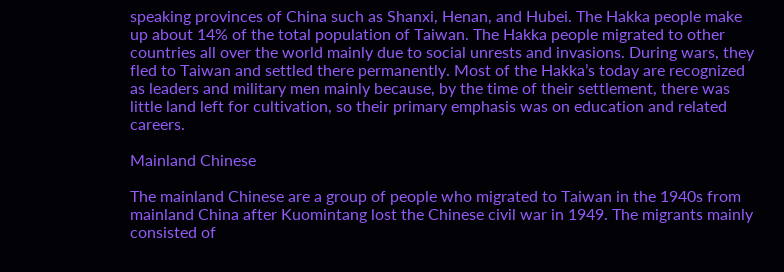speaking provinces of China such as Shanxi, Henan, and Hubei. The Hakka people make up about 14% of the total population of Taiwan. The Hakka people migrated to other countries all over the world mainly due to social unrests and invasions. During wars, they fled to Taiwan and settled there permanently. Most of the Hakka’s today are recognized as leaders and military men mainly because, by the time of their settlement, there was little land left for cultivation, so their primary emphasis was on education and related careers.

Mainland Chinese

The mainland Chinese are a group of people who migrated to Taiwan in the 1940s from mainland China after Kuomintang lost the Chinese civil war in 1949. The migrants mainly consisted of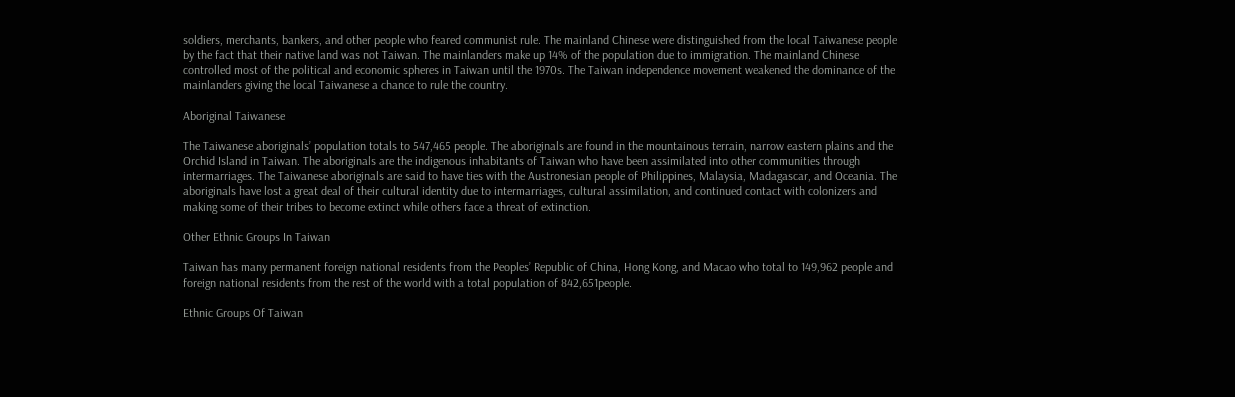soldiers, merchants, bankers, and other people who feared communist rule. The mainland Chinese were distinguished from the local Taiwanese people by the fact that their native land was not Taiwan. The mainlanders make up 14% of the population due to immigration. The mainland Chinese controlled most of the political and economic spheres in Taiwan until the 1970s. The Taiwan independence movement weakened the dominance of the mainlanders giving the local Taiwanese a chance to rule the country.

Aboriginal Taiwanese

The Taiwanese aboriginals’ population totals to 547,465 people. The aboriginals are found in the mountainous terrain, narrow eastern plains and the Orchid Island in Taiwan. The aboriginals are the indigenous inhabitants of Taiwan who have been assimilated into other communities through intermarriages. The Taiwanese aboriginals are said to have ties with the Austronesian people of Philippines, Malaysia, Madagascar, and Oceania. The aboriginals have lost a great deal of their cultural identity due to intermarriages, cultural assimilation, and continued contact with colonizers and making some of their tribes to become extinct while others face a threat of extinction.

Other Ethnic Groups In Taiwan

Taiwan has many permanent foreign national residents from the Peoples’ Republic of China, Hong Kong, and Macao who total to 149,962 people and foreign national residents from the rest of the world with a total population of 842,651people.

Ethnic Groups Of Taiwan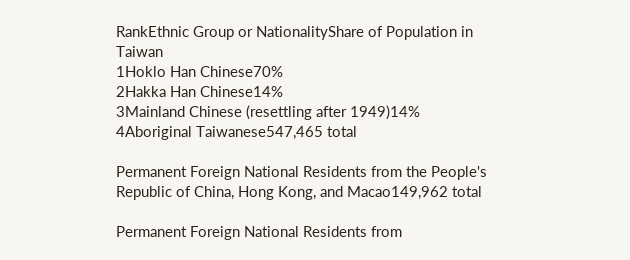RankEthnic Group or NationalityShare of Population in Taiwan
1Hoklo Han Chinese70%
2Hakka Han Chinese14%
3Mainland Chinese (resettling after 1949)14%
4Aboriginal Taiwanese547,465 total

Permanent Foreign National Residents from the People's Republic of China, Hong Kong, and Macao149,962 total

Permanent Foreign National Residents from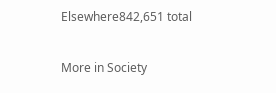Elsewhere842,651 total

More in Society